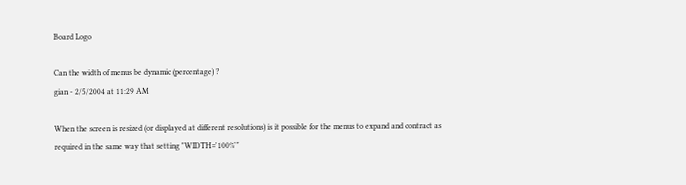Board Logo

Can the width of menus be dynamic (percentage) ?
gian - 2/5/2004 at 11:29 AM

When the screen is resized (or displayed at different resolutions) is it possible for the menus to expand and contract as required in the same way that setting "WIDTH='100%'"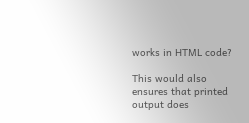works in HTML code?

This would also ensures that printed output does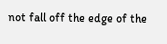not fall off the edge of the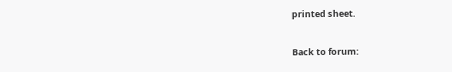printed sheet.

Back to forum: